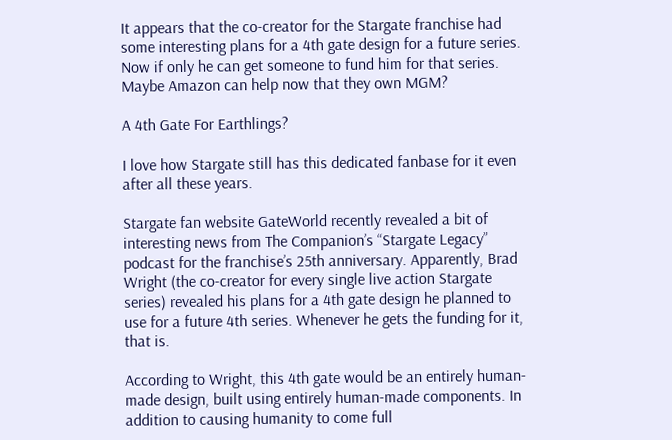It appears that the co-creator for the Stargate franchise had some interesting plans for a 4th gate design for a future series. Now if only he can get someone to fund him for that series. Maybe Amazon can help now that they own MGM?

A 4th Gate For Earthlings?

I love how Stargate still has this dedicated fanbase for it even after all these years.

Stargate fan website GateWorld recently revealed a bit of interesting news from The Companion’s “Stargate Legacy” podcast for the franchise’s 25th anniversary. Apparently, Brad Wright (the co-creator for every single live action Stargate series) revealed his plans for a 4th gate design he planned to use for a future 4th series. Whenever he gets the funding for it, that is.

According to Wright, this 4th gate would be an entirely human-made design, built using entirely human-made components. In addition to causing humanity to come full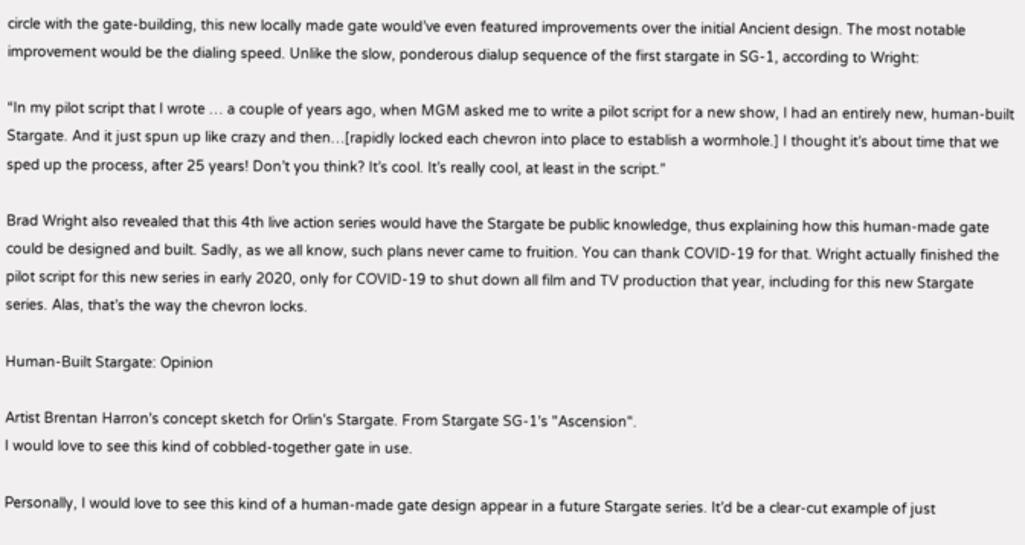circle with the gate-building, this new locally made gate would’ve even featured improvements over the initial Ancient design. The most notable improvement would be the dialing speed. Unlike the slow, ponderous dialup sequence of the first stargate in SG-1, according to Wright:

“In my pilot script that I wrote … a couple of years ago, when MGM asked me to write a pilot script for a new show, I had an entirely new, human-built Stargate. And it just spun up like crazy and then…[rapidly locked each chevron into place to establish a wormhole.] I thought it’s about time that we sped up the process, after 25 years! Don’t you think? It’s cool. It’s really cool, at least in the script.”

Brad Wright also revealed that this 4th live action series would have the Stargate be public knowledge, thus explaining how this human-made gate could be designed and built. Sadly, as we all know, such plans never came to fruition. You can thank COVID-19 for that. Wright actually finished the pilot script for this new series in early 2020, only for COVID-19 to shut down all film and TV production that year, including for this new Stargate series. Alas, that’s the way the chevron locks.

Human-Built Stargate: Opinion

Artist Brentan Harron's concept sketch for Orlin's Stargate. From Stargate SG-1's "Ascension".
I would love to see this kind of cobbled-together gate in use.

Personally, I would love to see this kind of a human-made gate design appear in a future Stargate series. It’d be a clear-cut example of just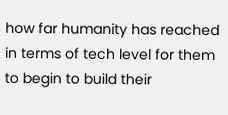how far humanity has reached in terms of tech level for them to begin to build their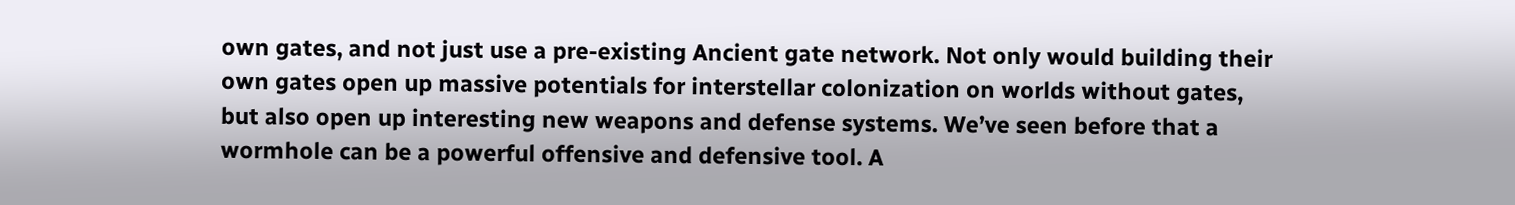own gates, and not just use a pre-existing Ancient gate network. Not only would building their own gates open up massive potentials for interstellar colonization on worlds without gates, but also open up interesting new weapons and defense systems. We’ve seen before that a wormhole can be a powerful offensive and defensive tool. A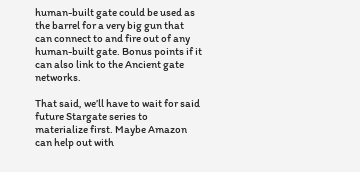human-built gate could be used as the barrel for a very big gun that can connect to and fire out of any human-built gate. Bonus points if it can also link to the Ancient gate networks.

That said, we’ll have to wait for said future Stargate series to materialize first. Maybe Amazon can help out with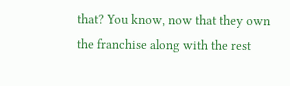that? You know, now that they own the franchise along with the rest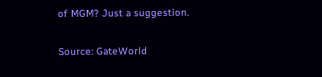of MGM? Just a suggestion.

Source: GateWorld